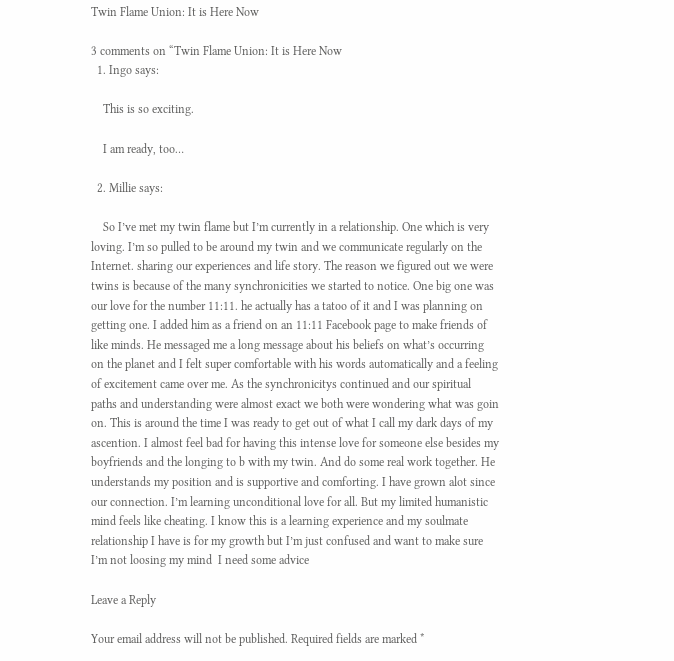Twin Flame Union: It is Here Now

3 comments on “Twin Flame Union: It is Here Now
  1. Ingo says:

    This is so exciting.

    I am ready, too…

  2. Millie says:

    So I’ve met my twin flame but I’m currently in a relationship. One which is very loving. I’m so pulled to be around my twin and we communicate regularly on the Internet. sharing our experiences and life story. The reason we figured out we were twins is because of the many synchronicities we started to notice. One big one was our love for the number 11:11. he actually has a tatoo of it and I was planning on getting one. I added him as a friend on an 11:11 Facebook page to make friends of like minds. He messaged me a long message about his beliefs on what’s occurring on the planet and I felt super comfortable with his words automatically and a feeling of excitement came over me. As the synchronicitys continued and our spiritual paths and understanding were almost exact we both were wondering what was goin on. This is around the time I was ready to get out of what I call my dark days of my ascention. I almost feel bad for having this intense love for someone else besides my boyfriends and the longing to b with my twin. And do some real work together. He understands my position and is supportive and comforting. I have grown alot since our connection. I’m learning unconditional love for all. But my limited humanistic mind feels like cheating. I know this is a learning experience and my soulmate relationship I have is for my growth but I’m just confused and want to make sure I’m not loosing my mind  I need some advice

Leave a Reply

Your email address will not be published. Required fields are marked *